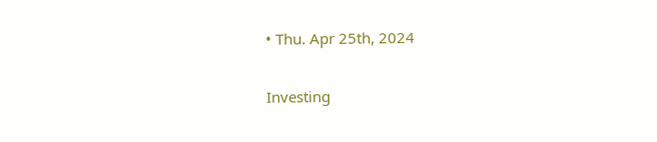• Thu. Apr 25th, 2024

Investing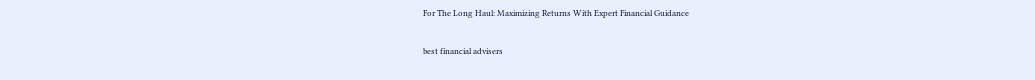For The Long Haul: Maximizing Returns With Expert Financial Guidance

best financial advisers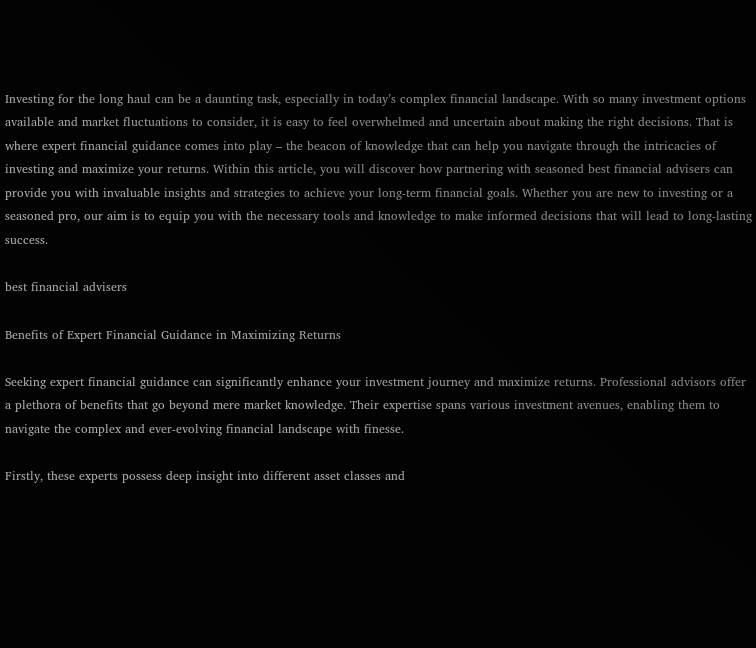Investing for the long haul can be a daunting task, especially in today’s complex financial landscape. With so many investment options available and market fluctuations to consider, it is easy to feel overwhelmed and uncertain about making the right decisions. That is where expert financial guidance comes into play – the beacon of knowledge that can help you navigate through the intricacies of investing and maximize your returns. Within this article, you will discover how partnering with seasoned best financial advisers can provide you with invaluable insights and strategies to achieve your long-term financial goals. Whether you are new to investing or a seasoned pro, our aim is to equip you with the necessary tools and knowledge to make informed decisions that will lead to long-lasting success.

best financial advisers

Benefits of Expert Financial Guidance in Maximizing Returns

Seeking expert financial guidance can significantly enhance your investment journey and maximize returns. Professional advisors offer a plethora of benefits that go beyond mere market knowledge. Their expertise spans various investment avenues, enabling them to navigate the complex and ever-evolving financial landscape with finesse.

Firstly, these experts possess deep insight into different asset classes and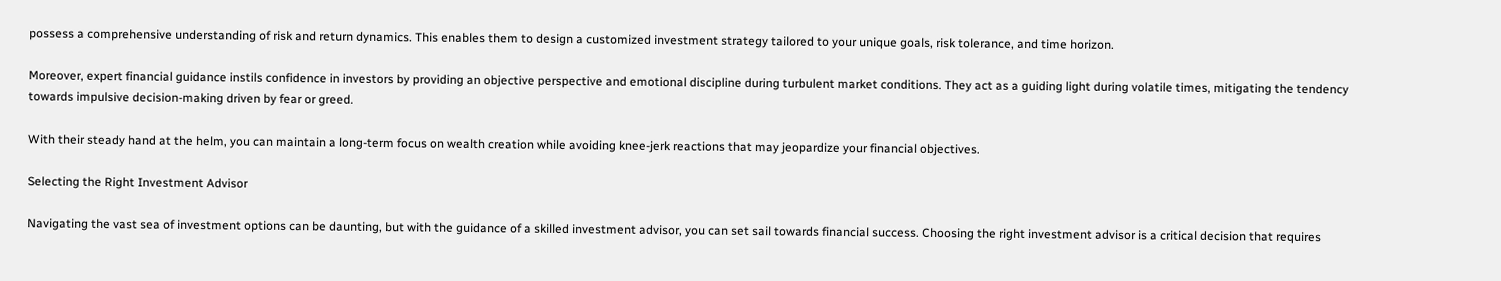possess a comprehensive understanding of risk and return dynamics. This enables them to design a customized investment strategy tailored to your unique goals, risk tolerance, and time horizon.

Moreover, expert financial guidance instils confidence in investors by providing an objective perspective and emotional discipline during turbulent market conditions. They act as a guiding light during volatile times, mitigating the tendency towards impulsive decision-making driven by fear or greed.

With their steady hand at the helm, you can maintain a long-term focus on wealth creation while avoiding knee-jerk reactions that may jeopardize your financial objectives.

Selecting the Right Investment Advisor

Navigating the vast sea of investment options can be daunting, but with the guidance of a skilled investment advisor, you can set sail towards financial success. Choosing the right investment advisor is a critical decision that requires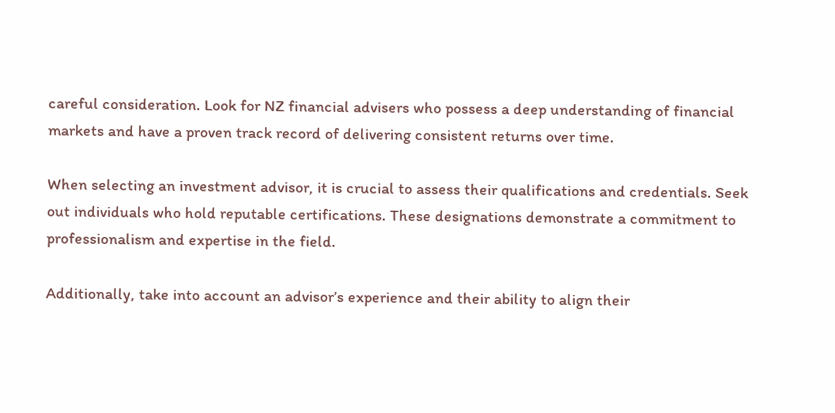careful consideration. Look for NZ financial advisers who possess a deep understanding of financial markets and have a proven track record of delivering consistent returns over time.

When selecting an investment advisor, it is crucial to assess their qualifications and credentials. Seek out individuals who hold reputable certifications. These designations demonstrate a commitment to professionalism and expertise in the field.

Additionally, take into account an advisor’s experience and their ability to align their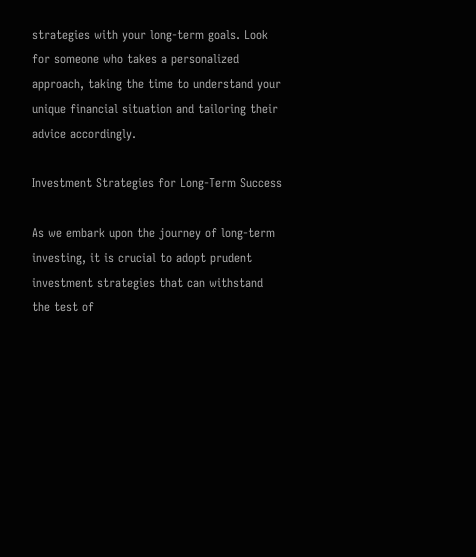strategies with your long-term goals. Look for someone who takes a personalized approach, taking the time to understand your unique financial situation and tailoring their advice accordingly.

Investment Strategies for Long-Term Success

As we embark upon the journey of long-term investing, it is crucial to adopt prudent investment strategies that can withstand the test of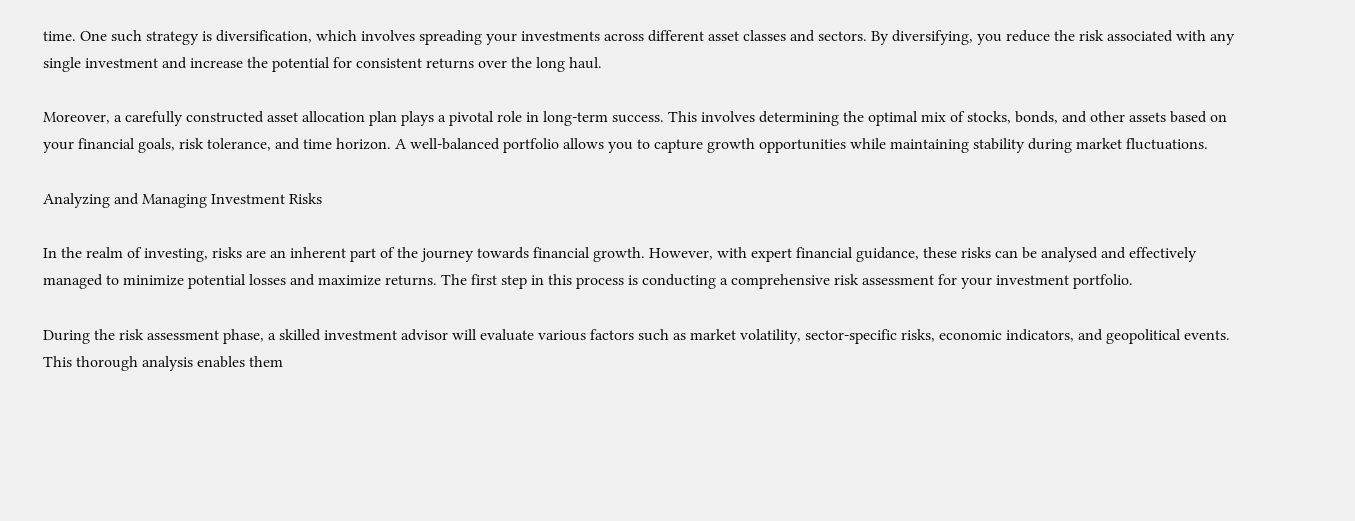time. One such strategy is diversification, which involves spreading your investments across different asset classes and sectors. By diversifying, you reduce the risk associated with any single investment and increase the potential for consistent returns over the long haul.

Moreover, a carefully constructed asset allocation plan plays a pivotal role in long-term success. This involves determining the optimal mix of stocks, bonds, and other assets based on your financial goals, risk tolerance, and time horizon. A well-balanced portfolio allows you to capture growth opportunities while maintaining stability during market fluctuations.

Analyzing and Managing Investment Risks

In the realm of investing, risks are an inherent part of the journey towards financial growth. However, with expert financial guidance, these risks can be analysed and effectively managed to minimize potential losses and maximize returns. The first step in this process is conducting a comprehensive risk assessment for your investment portfolio.

During the risk assessment phase, a skilled investment advisor will evaluate various factors such as market volatility, sector-specific risks, economic indicators, and geopolitical events. This thorough analysis enables them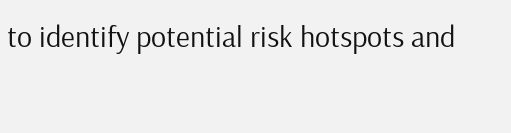to identify potential risk hotspots and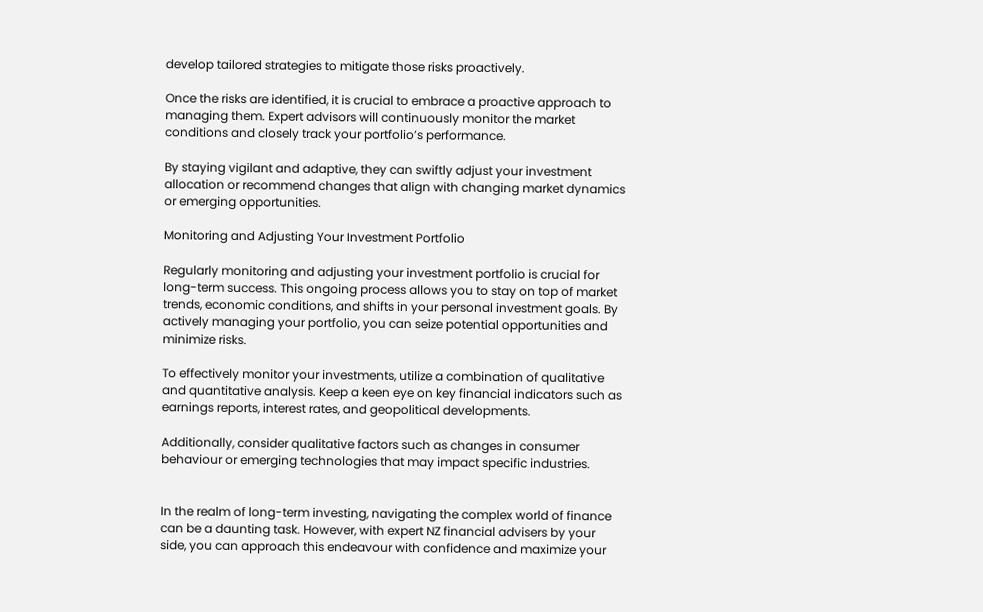develop tailored strategies to mitigate those risks proactively.

Once the risks are identified, it is crucial to embrace a proactive approach to managing them. Expert advisors will continuously monitor the market conditions and closely track your portfolio’s performance.

By staying vigilant and adaptive, they can swiftly adjust your investment allocation or recommend changes that align with changing market dynamics or emerging opportunities.

Monitoring and Adjusting Your Investment Portfolio

Regularly monitoring and adjusting your investment portfolio is crucial for long-term success. This ongoing process allows you to stay on top of market trends, economic conditions, and shifts in your personal investment goals. By actively managing your portfolio, you can seize potential opportunities and minimize risks.

To effectively monitor your investments, utilize a combination of qualitative and quantitative analysis. Keep a keen eye on key financial indicators such as earnings reports, interest rates, and geopolitical developments.

Additionally, consider qualitative factors such as changes in consumer behaviour or emerging technologies that may impact specific industries.


In the realm of long-term investing, navigating the complex world of finance can be a daunting task. However, with expert NZ financial advisers by your side, you can approach this endeavour with confidence and maximize your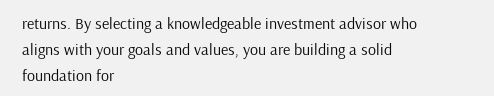returns. By selecting a knowledgeable investment advisor who aligns with your goals and values, you are building a solid foundation for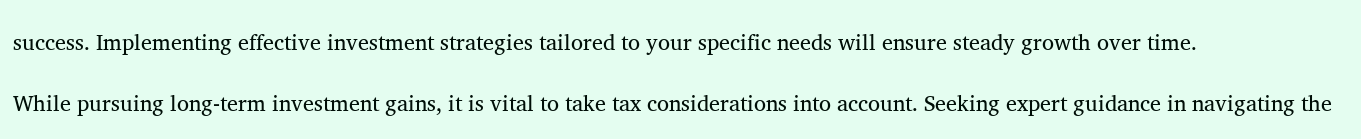success. Implementing effective investment strategies tailored to your specific needs will ensure steady growth over time.

While pursuing long-term investment gains, it is vital to take tax considerations into account. Seeking expert guidance in navigating the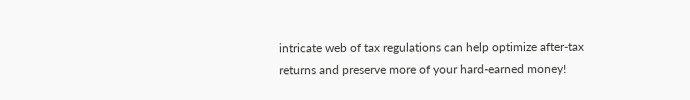intricate web of tax regulations can help optimize after-tax returns and preserve more of your hard-earned money!